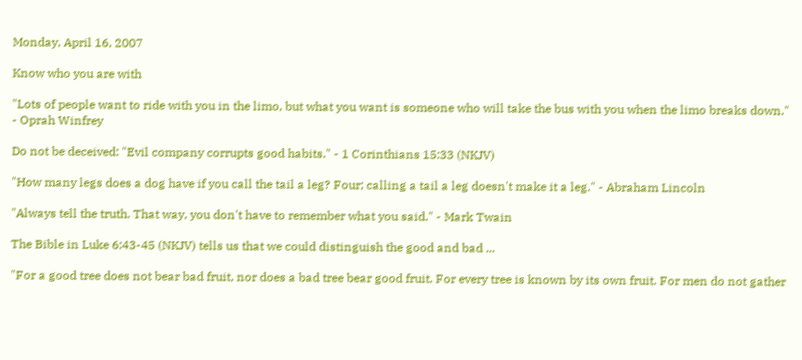Monday, April 16, 2007

Know who you are with

"Lots of people want to ride with you in the limo, but what you want is someone who will take the bus with you when the limo breaks down." - Oprah Winfrey

Do not be deceived: "Evil company corrupts good habits." - 1 Corinthians 15:33 (NKJV)

"How many legs does a dog have if you call the tail a leg? Four; calling a tail a leg doesn't make it a leg." - Abraham Lincoln

"Always tell the truth. That way, you don't have to remember what you said." - Mark Twain

The Bible in Luke 6:43-45 (NKJV) tells us that we could distinguish the good and bad ...

"For a good tree does not bear bad fruit, nor does a bad tree bear good fruit. For every tree is known by its own fruit. For men do not gather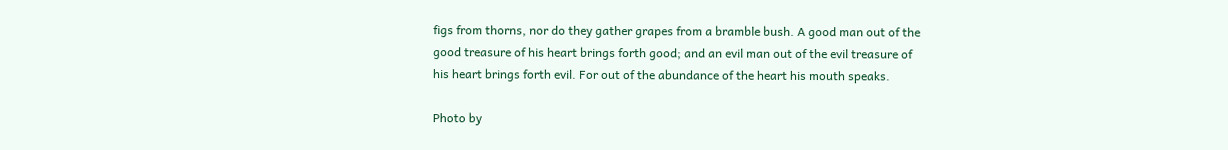figs from thorns, nor do they gather grapes from a bramble bush. A good man out of the good treasure of his heart brings forth good; and an evil man out of the evil treasure of his heart brings forth evil. For out of the abundance of the heart his mouth speaks.

Photo by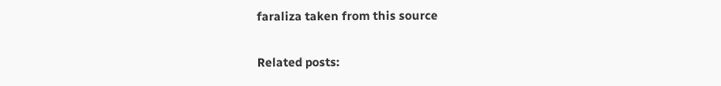faraliza taken from this source

Related posts: